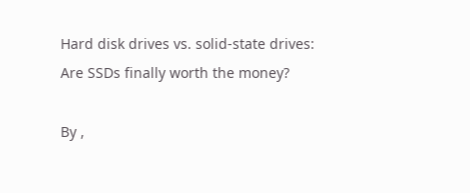Hard disk drives vs. solid-state drives: Are SSDs finally worth the money?

By ,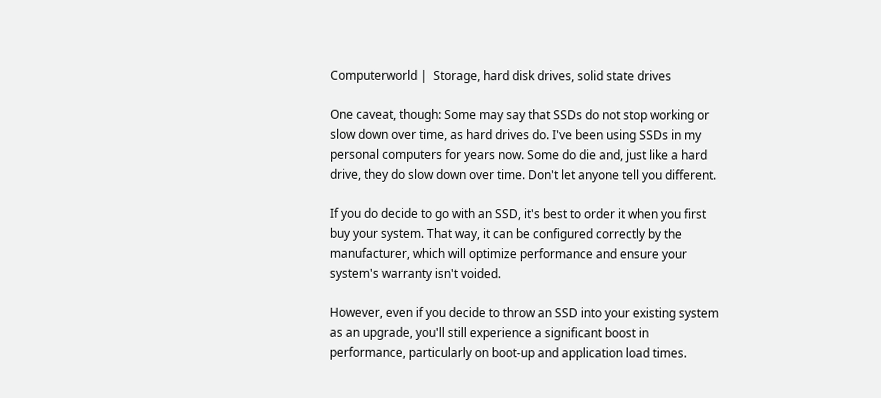Computerworld |  Storage, hard disk drives, solid state drives

One caveat, though: Some may say that SSDs do not stop working or slow down over time, as hard drives do. I've been using SSDs in my personal computers for years now. Some do die and, just like a hard drive, they do slow down over time. Don't let anyone tell you different.

If you do decide to go with an SSD, it's best to order it when you first buy your system. That way, it can be configured correctly by the manufacturer, which will optimize performance and ensure your system's warranty isn't voided.

However, even if you decide to throw an SSD into your existing system as an upgrade, you'll still experience a significant boost in performance, particularly on boot-up and application load times.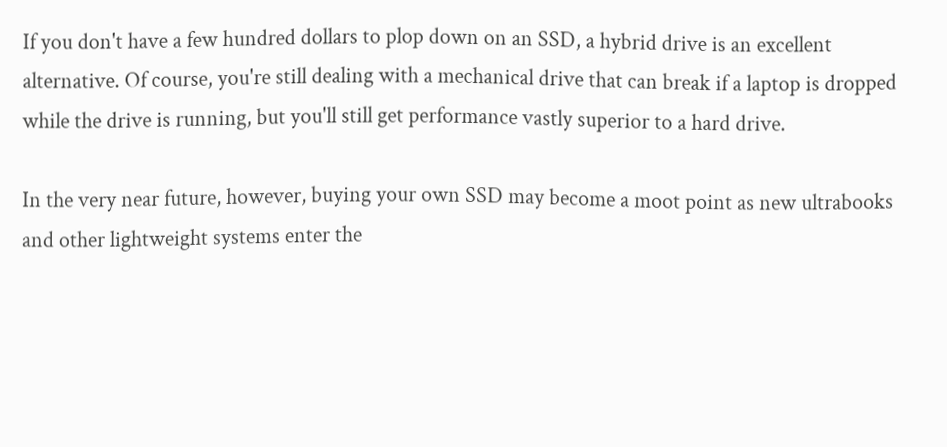If you don't have a few hundred dollars to plop down on an SSD, a hybrid drive is an excellent alternative. Of course, you're still dealing with a mechanical drive that can break if a laptop is dropped while the drive is running, but you'll still get performance vastly superior to a hard drive.

In the very near future, however, buying your own SSD may become a moot point as new ultrabooks and other lightweight systems enter the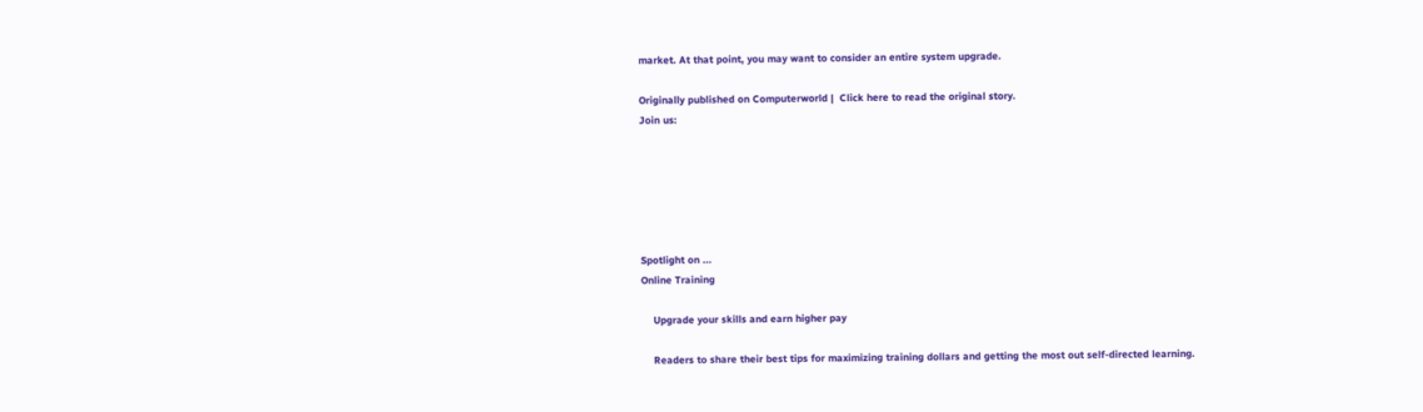market. At that point, you may want to consider an entire system upgrade.

Originally published on Computerworld |  Click here to read the original story.
Join us:






Spotlight on ...
Online Training

    Upgrade your skills and earn higher pay

    Readers to share their best tips for maximizing training dollars and getting the most out self-directed learning.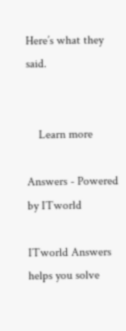Here’s what they said.


    Learn more

Answers - Powered by ITworld

ITworld Answers helps you solve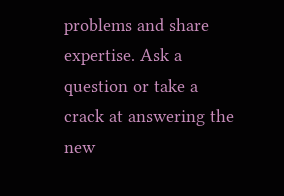problems and share expertise. Ask a question or take a crack at answering the new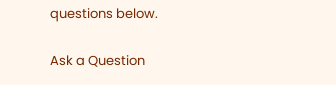questions below.

Ask a Question